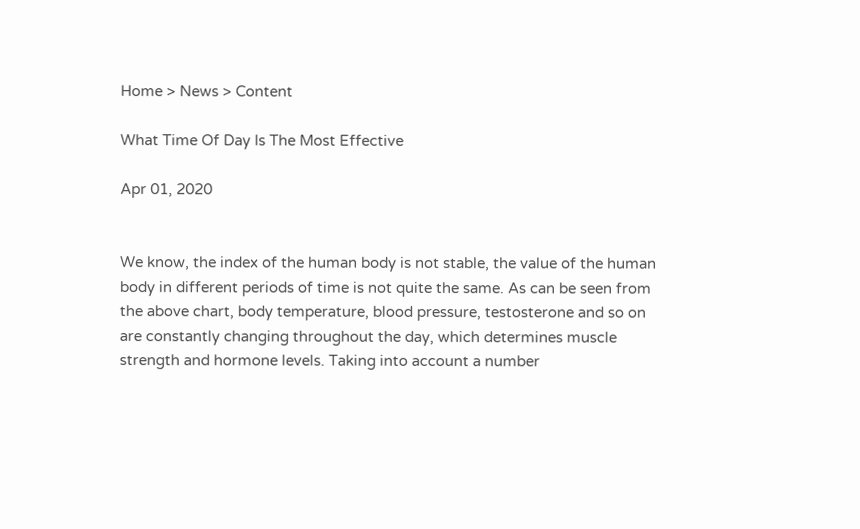Home > News > Content

What Time Of Day Is The Most Effective

Apr 01, 2020


We know, the index of the human body is not stable, the value of the human body in different periods of time is not quite the same. As can be seen from the above chart, body temperature, blood pressure, testosterone and so on are constantly changing throughout the day, which determines muscle strength and hormone levels. Taking into account a number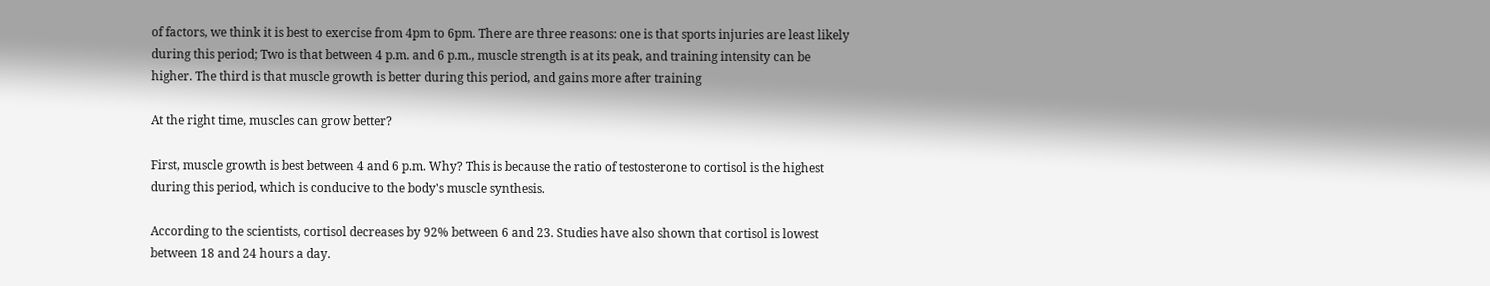of factors, we think it is best to exercise from 4pm to 6pm. There are three reasons: one is that sports injuries are least likely during this period; Two is that between 4 p.m. and 6 p.m., muscle strength is at its peak, and training intensity can be higher. The third is that muscle growth is better during this period, and gains more after training

At the right time, muscles can grow better?

First, muscle growth is best between 4 and 6 p.m. Why? This is because the ratio of testosterone to cortisol is the highest during this period, which is conducive to the body's muscle synthesis.

According to the scientists, cortisol decreases by 92% between 6 and 23. Studies have also shown that cortisol is lowest between 18 and 24 hours a day.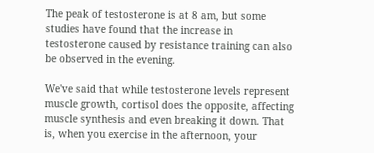The peak of testosterone is at 8 am, but some studies have found that the increase in testosterone caused by resistance training can also be observed in the evening.

We've said that while testosterone levels represent muscle growth, cortisol does the opposite, affecting muscle synthesis and even breaking it down. That is, when you exercise in the afternoon, your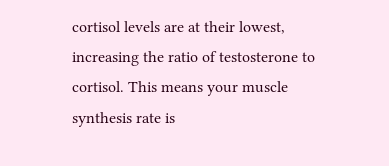cortisol levels are at their lowest, increasing the ratio of testosterone to cortisol. This means your muscle synthesis rate is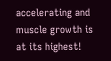accelerating and muscle growth is at its highest!